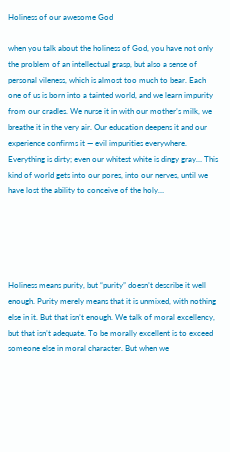Holiness of our awesome God

when you talk about the holiness of God, you have not only the problem of an intellectual grasp, but also a sense of personal vileness, which is almost too much to bear. Each one of us is born into a tainted world, and we learn impurity from our cradles. We nurse it in with our mother’s milk, we breathe it in the very air. Our education deepens it and our experience confirms it — evil impurities everywhere. Everything is dirty; even our whitest white is dingy gray… This kind of world gets into our pores, into our nerves, until we have lost the ability to conceive of the holy…





Holiness means purity, but “purity” doesn’t describe it well enough. Purity merely means that it is unmixed, with nothing else in it. But that isn’t enough. We talk of moral excellency, but that isn’t adequate. To be morally excellent is to exceed someone else in moral character. But when we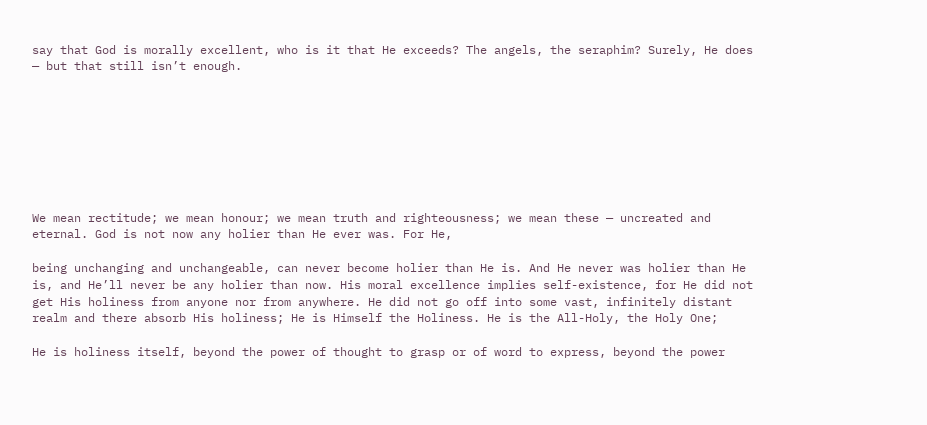say that God is morally excellent, who is it that He exceeds? The angels, the seraphim? Surely, He does — but that still isn’t enough.








We mean rectitude; we mean honour; we mean truth and righteousness; we mean these — uncreated and eternal. God is not now any holier than He ever was. For He,

being unchanging and unchangeable, can never become holier than He is. And He never was holier than He is, and He’ll never be any holier than now. His moral excellence implies self-existence, for He did not get His holiness from anyone nor from anywhere. He did not go off into some vast, infinitely distant realm and there absorb His holiness; He is Himself the Holiness. He is the All-Holy, the Holy One;

He is holiness itself, beyond the power of thought to grasp or of word to express, beyond the power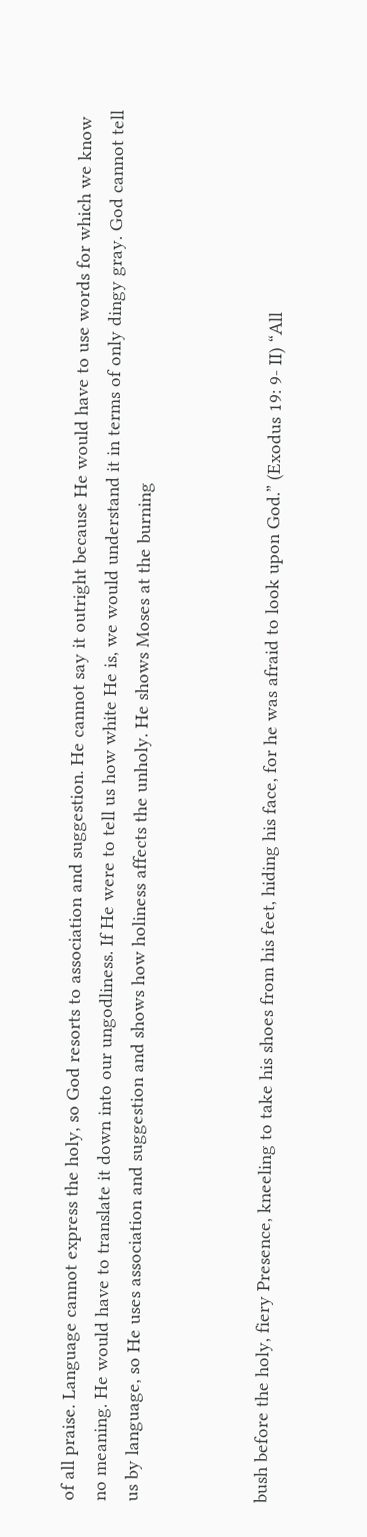of all praise. Language cannot express the holy, so God resorts to association and suggestion. He cannot say it outright because He would have to use words for which we know no meaning. He would have to translate it down into our ungodliness. If He were to tell us how white He is, we would understand it in terms of only dingy gray. God cannot tell us by language, so He uses association and suggestion and shows how holiness affects the unholy. He shows Moses at the burning



bush before the holy, fiery Presence, kneeling to take his shoes from his feet, hiding his face, for he was afraid to look upon God.” (Exodus 19: 9- II) “All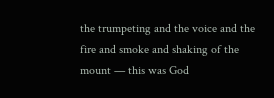the trumpeting and the voice and the fire and smoke and shaking of the mount — this was God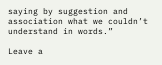saying by suggestion and association what we couldn’t understand in words.”

Leave a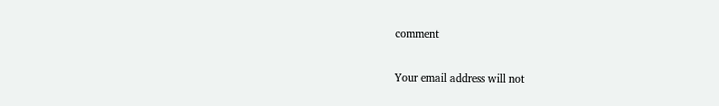comment

Your email address will not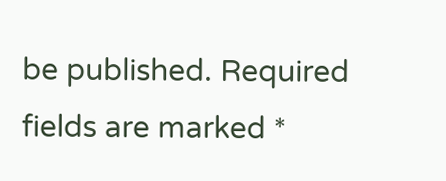be published. Required fields are marked *